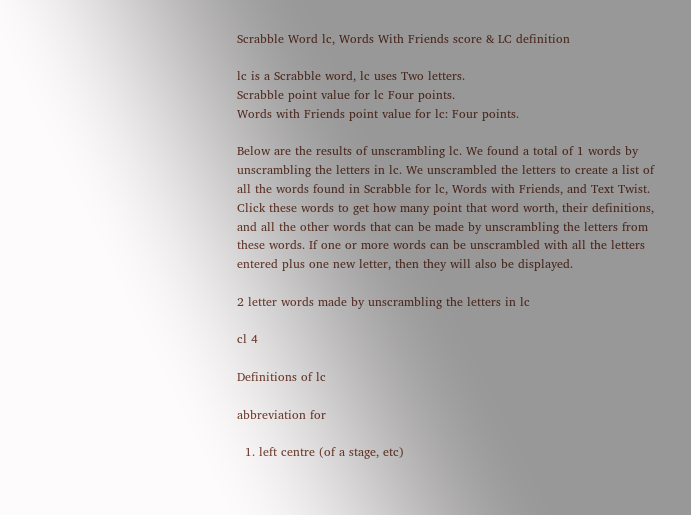Scrabble Word lc, Words With Friends score & LC definition

lc is a Scrabble word, lc uses Two letters.
Scrabble point value for lc Four points.
Words with Friends point value for lc: Four points.

Below are the results of unscrambling lc. We found a total of 1 words by unscrambling the letters in lc. We unscrambled the letters to create a list of all the words found in Scrabble for lc, Words with Friends, and Text Twist. Click these words to get how many point that word worth, their definitions, and all the other words that can be made by unscrambling the letters from these words. If one or more words can be unscrambled with all the letters entered plus one new letter, then they will also be displayed.

2 letter words made by unscrambling the letters in lc

cl 4

Definitions of lc

abbreviation for

  1. left centre (of a stage, etc)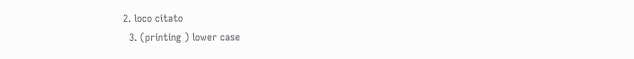2. loco citato
  3. (printing ) lower case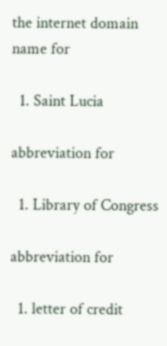the internet domain name for

  1. Saint Lucia

abbreviation for

  1. Library of Congress

abbreviation for

  1. letter of credit